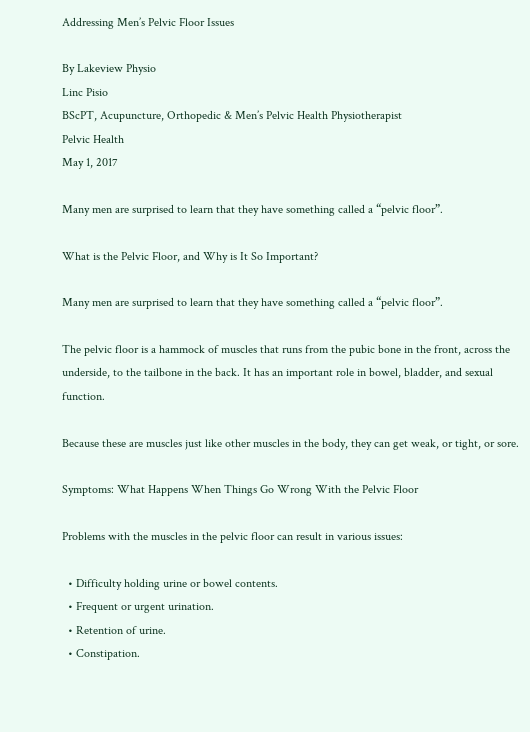Addressing Men’s Pelvic Floor Issues

By Lakeview Physio
Linc Pisio
BScPT, Acupuncture, Orthopedic & Men’s Pelvic Health Physiotherapist
Pelvic Health
May 1, 2017

Many men are surprised to learn that they have something called a “pelvic floor”.

What is the Pelvic Floor, and Why is It So Important?

Many men are surprised to learn that they have something called a “pelvic floor”.

The pelvic floor is a hammock of muscles that runs from the pubic bone in the front, across the underside, to the tailbone in the back. It has an important role in bowel, bladder, and sexual function.

Because these are muscles just like other muscles in the body, they can get weak, or tight, or sore.

Symptoms: What Happens When Things Go Wrong With the Pelvic Floor

Problems with the muscles in the pelvic floor can result in various issues:

  • Difficulty holding urine or bowel contents.
  • Frequent or urgent urination.
  • Retention of urine.
  • Constipation.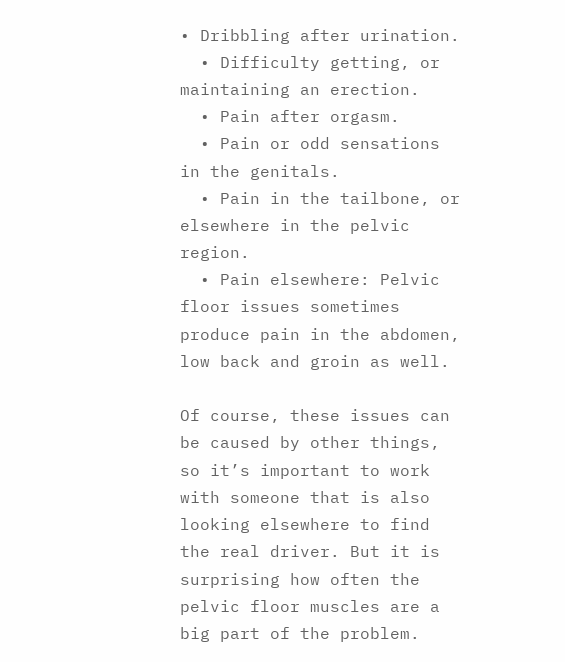• Dribbling after urination.
  • Difficulty getting, or maintaining an erection.
  • Pain after orgasm.
  • Pain or odd sensations in the genitals.
  • Pain in the tailbone, or elsewhere in the pelvic region.
  • Pain elsewhere: Pelvic floor issues sometimes produce pain in the abdomen, low back and groin as well.

Of course, these issues can be caused by other things, so it’s important to work with someone that is also looking elsewhere to find the real driver. But it is surprising how often the pelvic floor muscles are a big part of the problem.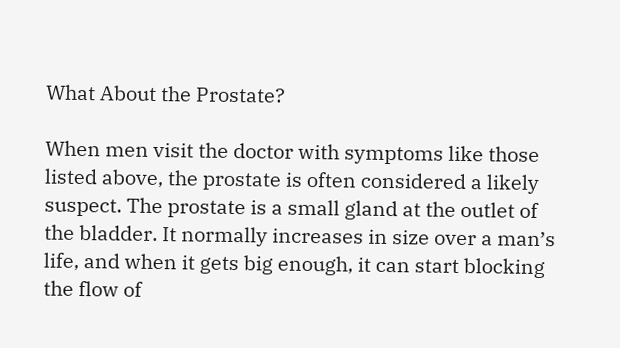What About the Prostate?

When men visit the doctor with symptoms like those listed above, the prostate is often considered a likely suspect. The prostate is a small gland at the outlet of the bladder. It normally increases in size over a man’s life, and when it gets big enough, it can start blocking the flow of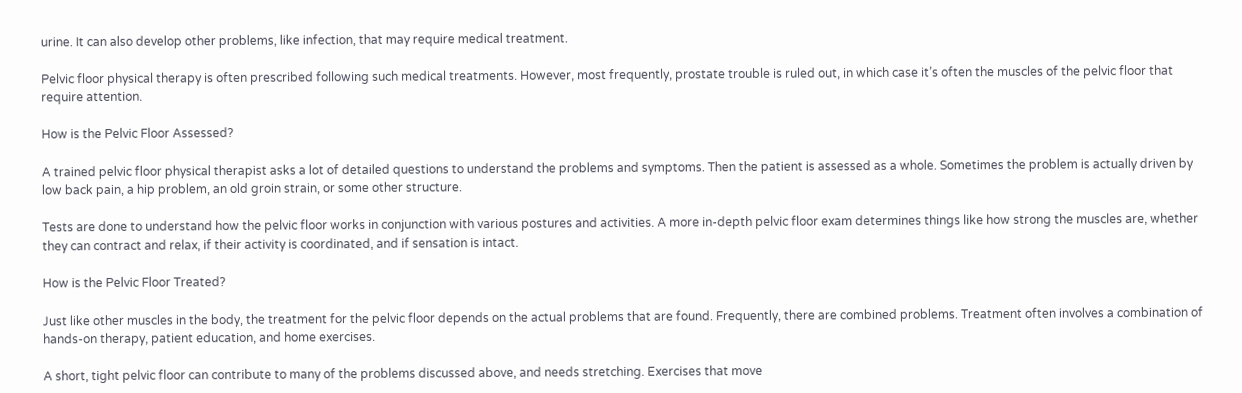urine. It can also develop other problems, like infection, that may require medical treatment.

Pelvic floor physical therapy is often prescribed following such medical treatments. However, most frequently, prostate trouble is ruled out, in which case it’s often the muscles of the pelvic floor that require attention.

How is the Pelvic Floor Assessed?

A trained pelvic floor physical therapist asks a lot of detailed questions to understand the problems and symptoms. Then the patient is assessed as a whole. Sometimes the problem is actually driven by low back pain, a hip problem, an old groin strain, or some other structure.

Tests are done to understand how the pelvic floor works in conjunction with various postures and activities. A more in-depth pelvic floor exam determines things like how strong the muscles are, whether they can contract and relax, if their activity is coordinated, and if sensation is intact.

How is the Pelvic Floor Treated?

Just like other muscles in the body, the treatment for the pelvic floor depends on the actual problems that are found. Frequently, there are combined problems. Treatment often involves a combination of hands-on therapy, patient education, and home exercises.

A short, tight pelvic floor can contribute to many of the problems discussed above, and needs stretching. Exercises that move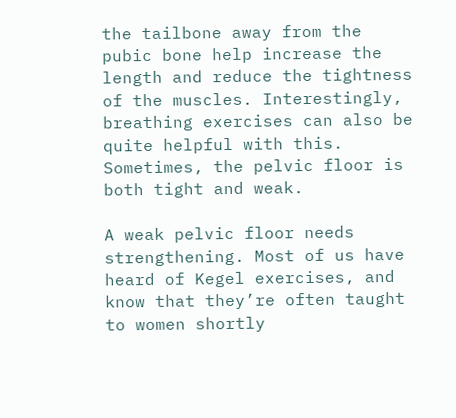the tailbone away from the pubic bone help increase the length and reduce the tightness of the muscles. Interestingly, breathing exercises can also be quite helpful with this. Sometimes, the pelvic floor is both tight and weak.

A weak pelvic floor needs strengthening. Most of us have heard of Kegel exercises, and know that they’re often taught to women shortly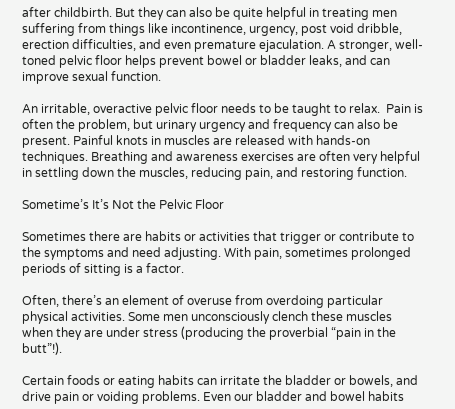after childbirth. But they can also be quite helpful in treating men suffering from things like incontinence, urgency, post void dribble, erection difficulties, and even premature ejaculation. A stronger, well-toned pelvic floor helps prevent bowel or bladder leaks, and can improve sexual function.

An irritable, overactive pelvic floor needs to be taught to relax.  Pain is often the problem, but urinary urgency and frequency can also be present. Painful knots in muscles are released with hands-on techniques. Breathing and awareness exercises are often very helpful in settling down the muscles, reducing pain, and restoring function.

Sometime’s It’s Not the Pelvic Floor

Sometimes there are habits or activities that trigger or contribute to the symptoms and need adjusting. With pain, sometimes prolonged periods of sitting is a factor.

Often, there’s an element of overuse from overdoing particular physical activities. Some men unconsciously clench these muscles when they are under stress (producing the proverbial “pain in the butt”!).

Certain foods or eating habits can irritate the bladder or bowels, and drive pain or voiding problems. Even our bladder and bowel habits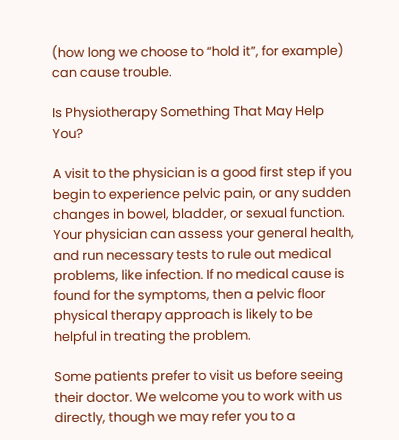(how long we choose to “hold it”, for example) can cause trouble.

Is Physiotherapy Something That May Help You?

A visit to the physician is a good first step if you begin to experience pelvic pain, or any sudden changes in bowel, bladder, or sexual function. Your physician can assess your general health, and run necessary tests to rule out medical problems, like infection. If no medical cause is found for the symptoms, then a pelvic floor physical therapy approach is likely to be helpful in treating the problem.

Some patients prefer to visit us before seeing their doctor. We welcome you to work with us directly, though we may refer you to a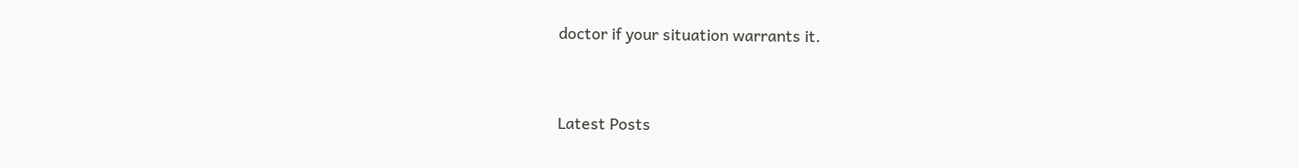doctor if your situation warrants it.


Latest Posts